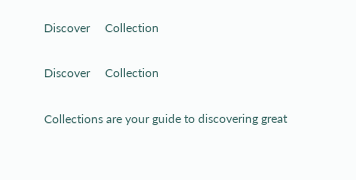Discover     Collection

Discover     Collection

Collections are your guide to discovering great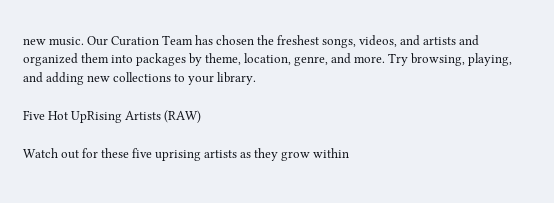new music. Our Curation Team has chosen the freshest songs, videos, and artists and organized them into packages by theme, location, genre, and more. Try browsing, playing, and adding new collections to your library.

Five Hot UpRising Artists (RAW)

Watch out for these five uprising artists as they grow within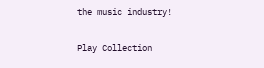the music industry!

Play Collection